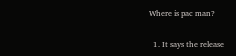Where is pac man?

  1. It says the release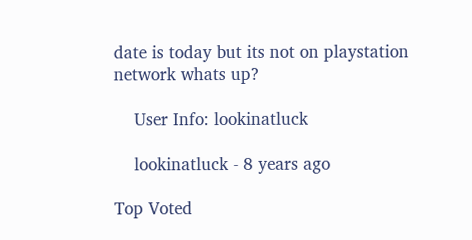date is today but its not on playstation network whats up?

    User Info: lookinatluck

    lookinatluck - 8 years ago

Top Voted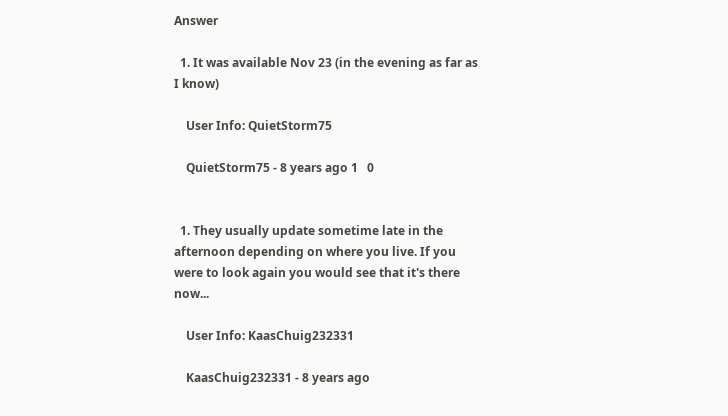Answer

  1. It was available Nov 23 (in the evening as far as I know)

    User Info: QuietStorm75

    QuietStorm75 - 8 years ago 1   0


  1. They usually update sometime late in the afternoon depending on where you live. If you were to look again you would see that it's there now...

    User Info: KaasChuig232331

    KaasChuig232331 - 8 years ago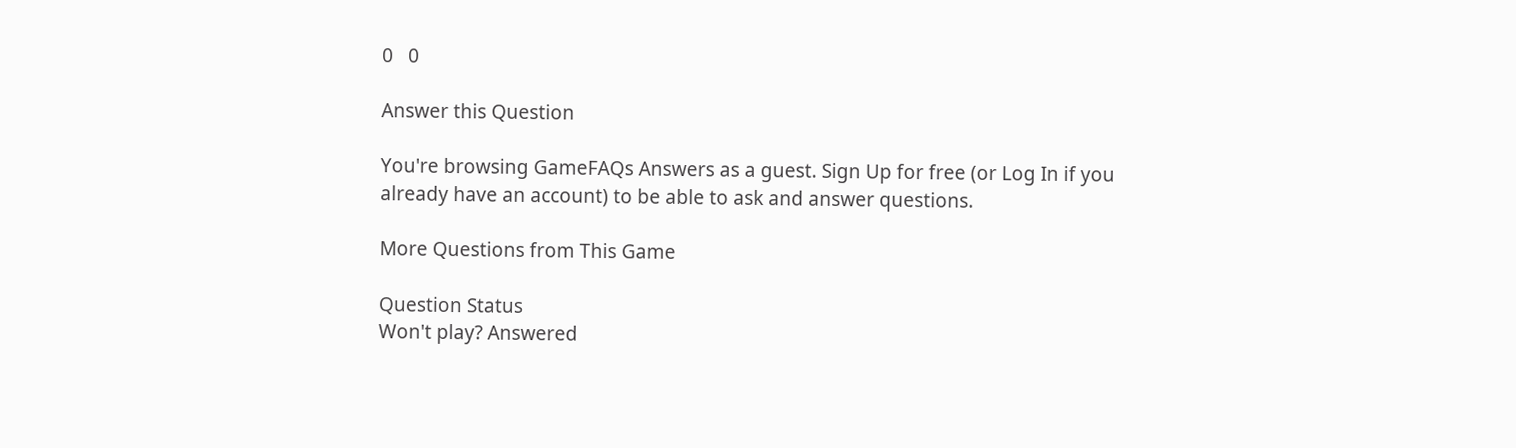0   0

Answer this Question

You're browsing GameFAQs Answers as a guest. Sign Up for free (or Log In if you already have an account) to be able to ask and answer questions.

More Questions from This Game

Question Status
Won't play? Answered